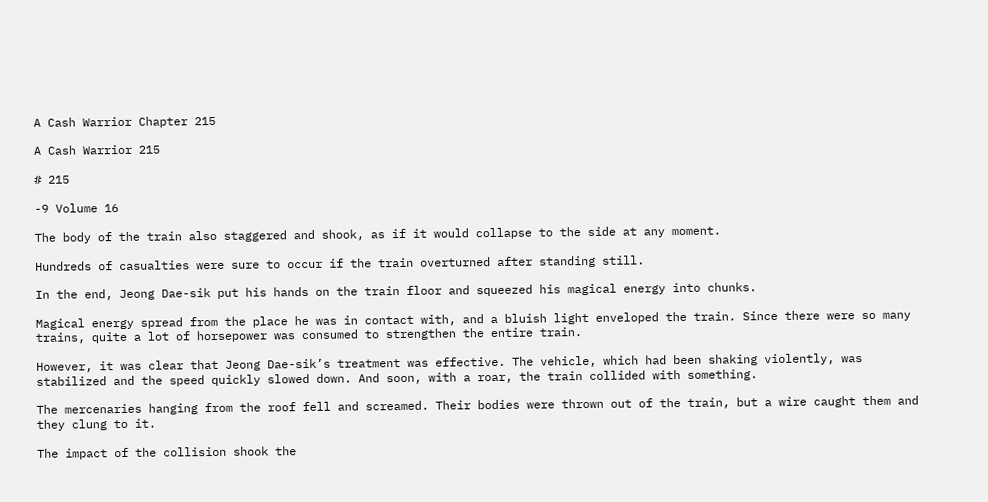A Cash Warrior Chapter 215

A Cash Warrior 215

# 215

-9 Volume 16

The body of the train also staggered and shook, as if it would collapse to the side at any moment.

Hundreds of casualties were sure to occur if the train overturned after standing still.

In the end, Jeong Dae-sik put his hands on the train floor and squeezed his magical energy into chunks.

Magical energy spread from the place he was in contact with, and a bluish light enveloped the train. Since there were so many trains, quite a lot of horsepower was consumed to strengthen the entire train.

However, it was clear that Jeong Dae-sik’s treatment was effective. The vehicle, which had been shaking violently, was stabilized and the speed quickly slowed down. And soon, with a roar, the train collided with something.

The mercenaries hanging from the roof fell and screamed. Their bodies were thrown out of the train, but a wire caught them and they clung to it.

The impact of the collision shook the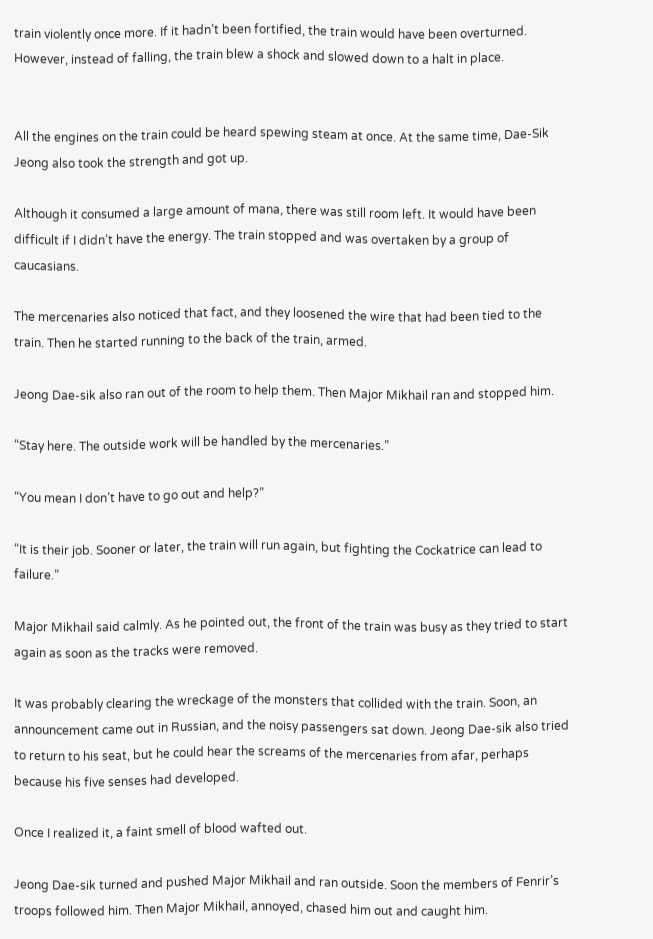train violently once more. If it hadn’t been fortified, the train would have been overturned. However, instead of falling, the train blew a shock and slowed down to a halt in place.


All the engines on the train could be heard spewing steam at once. At the same time, Dae-Sik Jeong also took the strength and got up.

Although it consumed a large amount of mana, there was still room left. It would have been difficult if I didn’t have the energy. The train stopped and was overtaken by a group of caucasians.

The mercenaries also noticed that fact, and they loosened the wire that had been tied to the train. Then he started running to the back of the train, armed.

Jeong Dae-sik also ran out of the room to help them. Then Major Mikhail ran and stopped him.

“Stay here. The outside work will be handled by the mercenaries.”

“You mean I don’t have to go out and help?”

“It is their job. Sooner or later, the train will run again, but fighting the Cockatrice can lead to failure.”

Major Mikhail said calmly. As he pointed out, the front of the train was busy as they tried to start again as soon as the tracks were removed.

It was probably clearing the wreckage of the monsters that collided with the train. Soon, an announcement came out in Russian, and the noisy passengers sat down. Jeong Dae-sik also tried to return to his seat, but he could hear the screams of the mercenaries from afar, perhaps because his five senses had developed.

Once I realized it, a faint smell of blood wafted out.

Jeong Dae-sik turned and pushed Major Mikhail and ran outside. Soon the members of Fenrir’s troops followed him. Then Major Mikhail, annoyed, chased him out and caught him.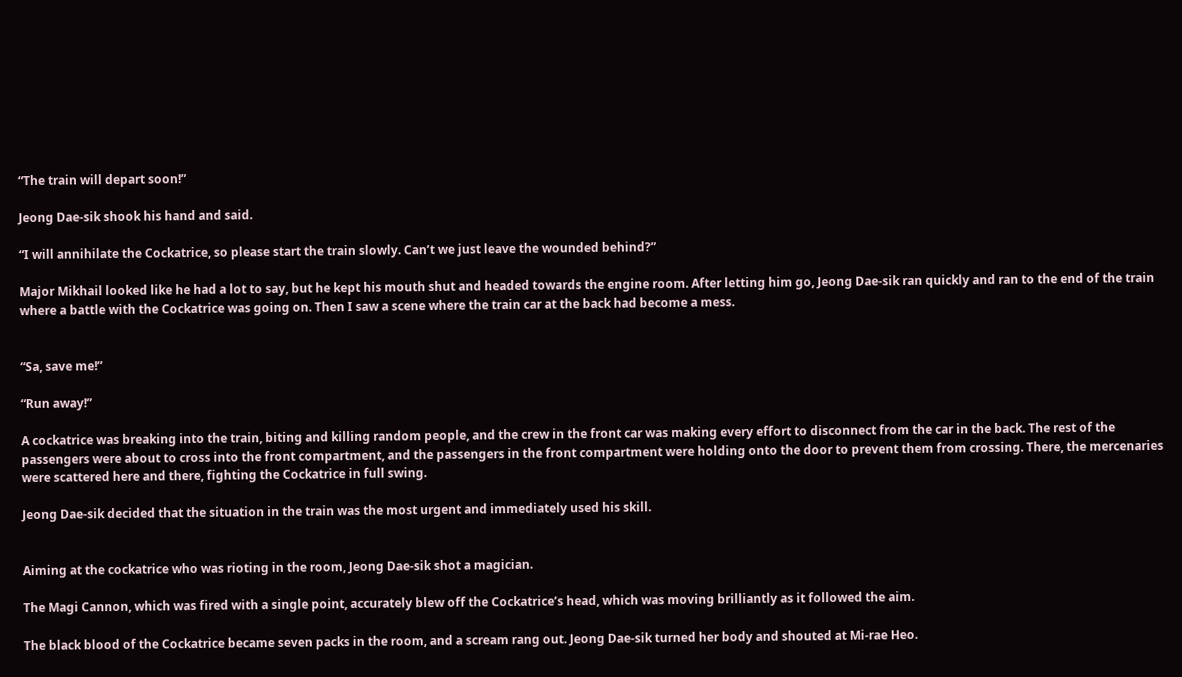“The train will depart soon!”

Jeong Dae-sik shook his hand and said.

“I will annihilate the Cockatrice, so please start the train slowly. Can’t we just leave the wounded behind?”

Major Mikhail looked like he had a lot to say, but he kept his mouth shut and headed towards the engine room. After letting him go, Jeong Dae-sik ran quickly and ran to the end of the train where a battle with the Cockatrice was going on. Then I saw a scene where the train car at the back had become a mess.


“Sa, save me!”

“Run away!”

A cockatrice was breaking into the train, biting and killing random people, and the crew in the front car was making every effort to disconnect from the car in the back. The rest of the passengers were about to cross into the front compartment, and the passengers in the front compartment were holding onto the door to prevent them from crossing. There, the mercenaries were scattered here and there, fighting the Cockatrice in full swing.

Jeong Dae-sik decided that the situation in the train was the most urgent and immediately used his skill.


Aiming at the cockatrice who was rioting in the room, Jeong Dae-sik shot a magician.

The Magi Cannon, which was fired with a single point, accurately blew off the Cockatrice’s head, which was moving brilliantly as it followed the aim.

The black blood of the Cockatrice became seven packs in the room, and a scream rang out. Jeong Dae-sik turned her body and shouted at Mi-rae Heo.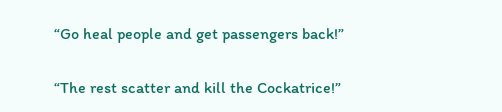“Go heal people and get passengers back!”

“The rest scatter and kill the Cockatrice!”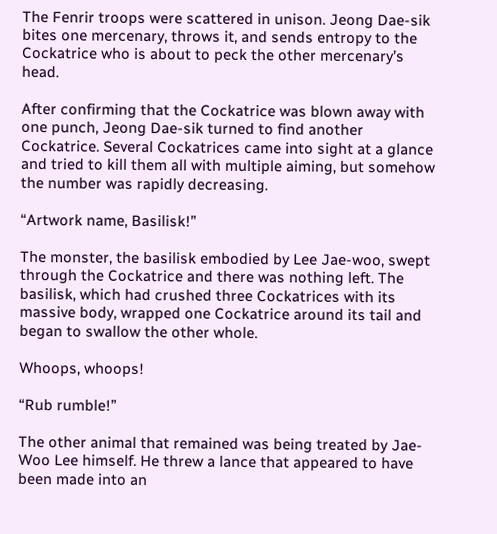The Fenrir troops were scattered in unison. Jeong Dae-sik bites one mercenary, throws it, and sends entropy to the Cockatrice who is about to peck the other mercenary’s head.

After confirming that the Cockatrice was blown away with one punch, Jeong Dae-sik turned to find another Cockatrice. Several Cockatrices came into sight at a glance and tried to kill them all with multiple aiming, but somehow the number was rapidly decreasing.

“Artwork name, Basilisk!”

The monster, the basilisk embodied by Lee Jae-woo, swept through the Cockatrice and there was nothing left. The basilisk, which had crushed three Cockatrices with its massive body, wrapped one Cockatrice around its tail and began to swallow the other whole.

Whoops, whoops!

“Rub rumble!”

The other animal that remained was being treated by Jae-Woo Lee himself. He threw a lance that appeared to have been made into an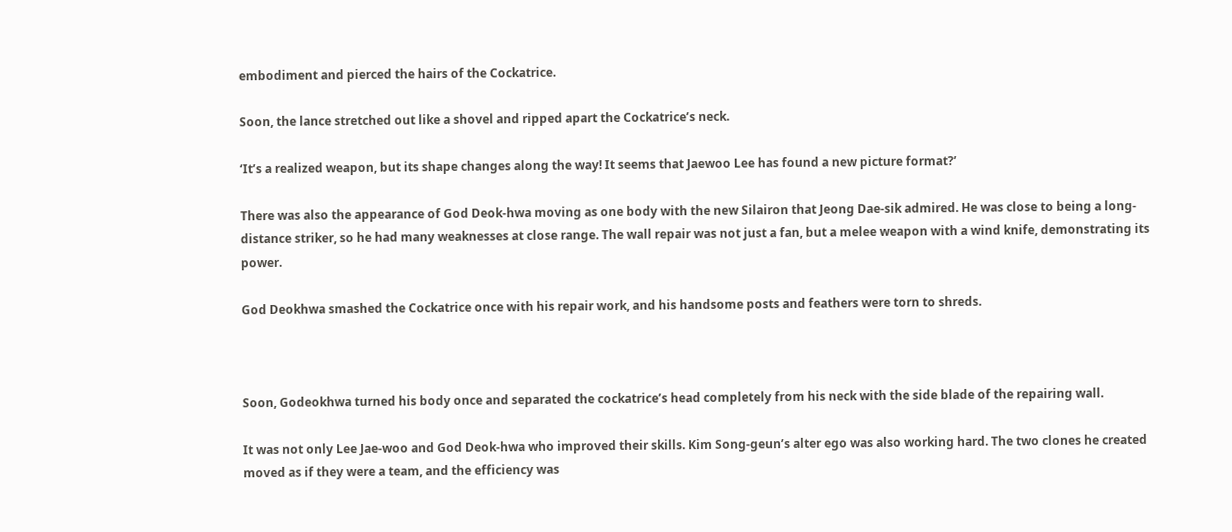embodiment and pierced the hairs of the Cockatrice.

Soon, the lance stretched out like a shovel and ripped apart the Cockatrice’s neck.

‘It’s a realized weapon, but its shape changes along the way! It seems that Jaewoo Lee has found a new picture format?’

There was also the appearance of God Deok-hwa moving as one body with the new Silairon that Jeong Dae-sik admired. He was close to being a long-distance striker, so he had many weaknesses at close range. The wall repair was not just a fan, but a melee weapon with a wind knife, demonstrating its power.

God Deokhwa smashed the Cockatrice once with his repair work, and his handsome posts and feathers were torn to shreds.



Soon, Godeokhwa turned his body once and separated the cockatrice’s head completely from his neck with the side blade of the repairing wall.

It was not only Lee Jae-woo and God Deok-hwa who improved their skills. Kim Song-geun’s alter ego was also working hard. The two clones he created moved as if they were a team, and the efficiency was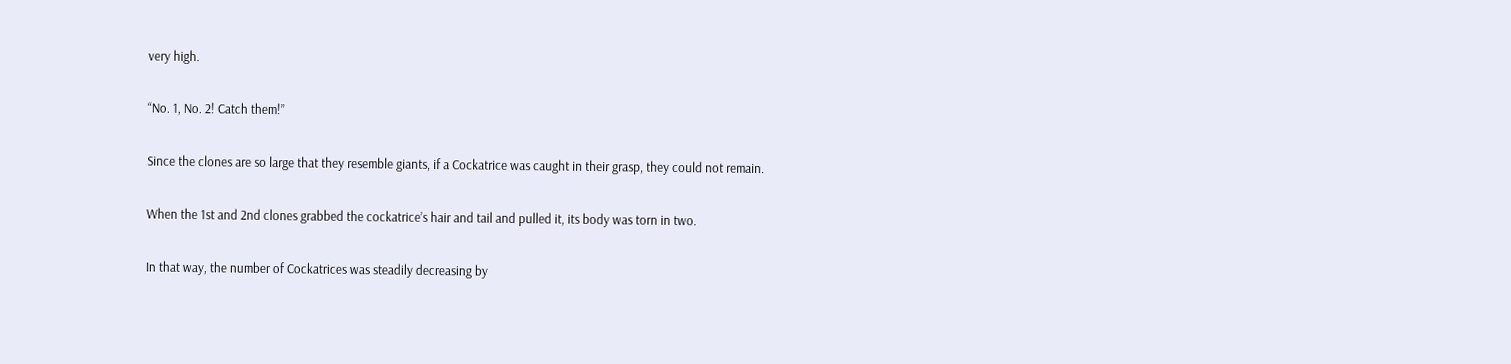very high.

“No. 1, No. 2! Catch them!”

Since the clones are so large that they resemble giants, if a Cockatrice was caught in their grasp, they could not remain.

When the 1st and 2nd clones grabbed the cockatrice’s hair and tail and pulled it, its body was torn in two.

In that way, the number of Cockatrices was steadily decreasing by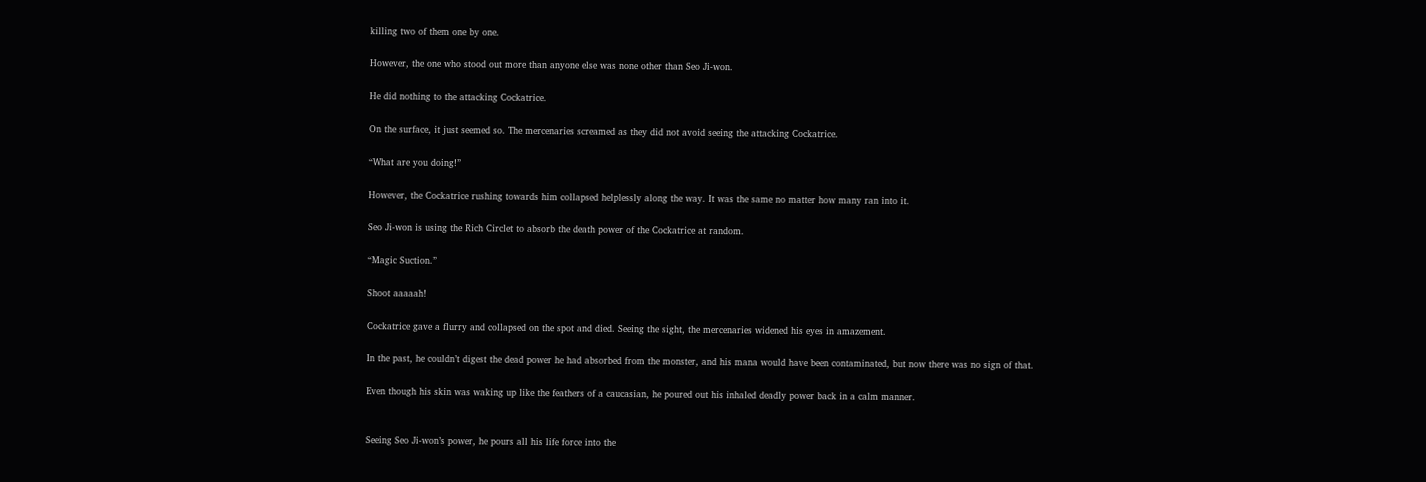killing two of them one by one.

However, the one who stood out more than anyone else was none other than Seo Ji-won.

He did nothing to the attacking Cockatrice.

On the surface, it just seemed so. The mercenaries screamed as they did not avoid seeing the attacking Cockatrice.

“What are you doing!”

However, the Cockatrice rushing towards him collapsed helplessly along the way. It was the same no matter how many ran into it.

Seo Ji-won is using the Rich Circlet to absorb the death power of the Cockatrice at random.

“Magic Suction.”

Shoot aaaaah!

Cockatrice gave a flurry and collapsed on the spot and died. Seeing the sight, the mercenaries widened his eyes in amazement.

In the past, he couldn’t digest the dead power he had absorbed from the monster, and his mana would have been contaminated, but now there was no sign of that.

Even though his skin was waking up like the feathers of a caucasian, he poured out his inhaled deadly power back in a calm manner.


Seeing Seo Ji-won’s power, he pours all his life force into the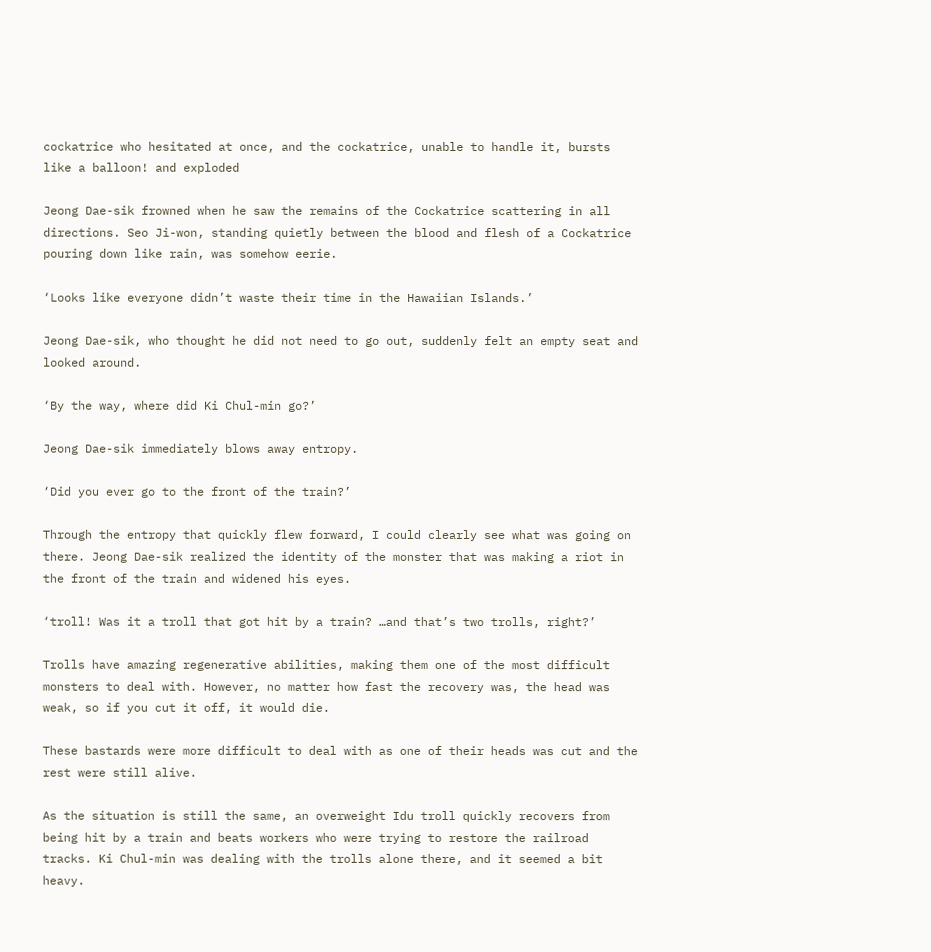cockatrice who hesitated at once, and the cockatrice, unable to handle it, bursts like a balloon! and exploded

Jeong Dae-sik frowned when he saw the remains of the Cockatrice scattering in all directions. Seo Ji-won, standing quietly between the blood and flesh of a Cockatrice pouring down like rain, was somehow eerie.

‘Looks like everyone didn’t waste their time in the Hawaiian Islands.’

Jeong Dae-sik, who thought he did not need to go out, suddenly felt an empty seat and looked around.

‘By the way, where did Ki Chul-min go?’

Jeong Dae-sik immediately blows away entropy.

‘Did you ever go to the front of the train?’

Through the entropy that quickly flew forward, I could clearly see what was going on there. Jeong Dae-sik realized the identity of the monster that was making a riot in the front of the train and widened his eyes.

‘troll! Was it a troll that got hit by a train? …and that’s two trolls, right?’

Trolls have amazing regenerative abilities, making them one of the most difficult monsters to deal with. However, no matter how fast the recovery was, the head was weak, so if you cut it off, it would die.

These bastards were more difficult to deal with as one of their heads was cut and the rest were still alive.

As the situation is still the same, an overweight Idu troll quickly recovers from being hit by a train and beats workers who were trying to restore the railroad tracks. Ki Chul-min was dealing with the trolls alone there, and it seemed a bit heavy.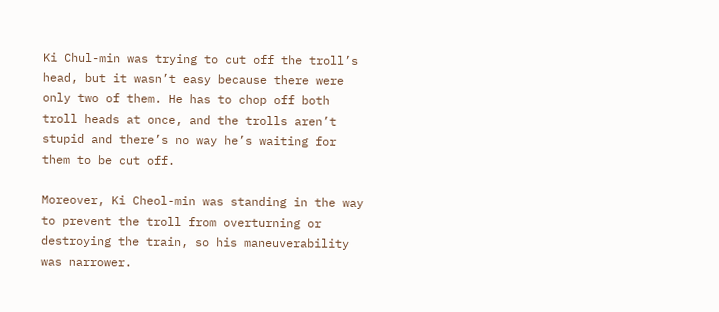Ki Chul-min was trying to cut off the troll’s head, but it wasn’t easy because there were only two of them. He has to chop off both troll heads at once, and the trolls aren’t stupid and there’s no way he’s waiting for them to be cut off.

Moreover, Ki Cheol-min was standing in the way to prevent the troll from overturning or destroying the train, so his maneuverability was narrower.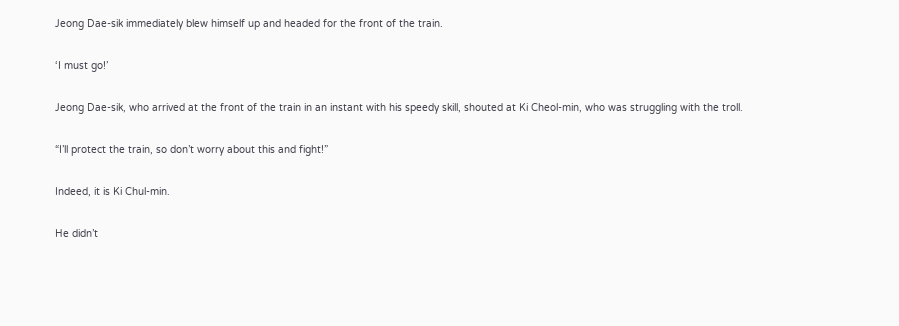Jeong Dae-sik immediately blew himself up and headed for the front of the train.

‘I must go!’

Jeong Dae-sik, who arrived at the front of the train in an instant with his speedy skill, shouted at Ki Cheol-min, who was struggling with the troll.

“I’ll protect the train, so don’t worry about this and fight!”

Indeed, it is Ki Chul-min.

He didn’t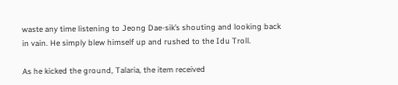waste any time listening to Jeong Dae-sik’s shouting and looking back in vain. He simply blew himself up and rushed to the Idu Troll.

As he kicked the ground, Talaria, the item received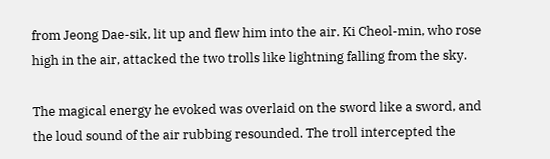from Jeong Dae-sik, lit up and flew him into the air. Ki Cheol-min, who rose high in the air, attacked the two trolls like lightning falling from the sky.

The magical energy he evoked was overlaid on the sword like a sword, and the loud sound of the air rubbing resounded. The troll intercepted the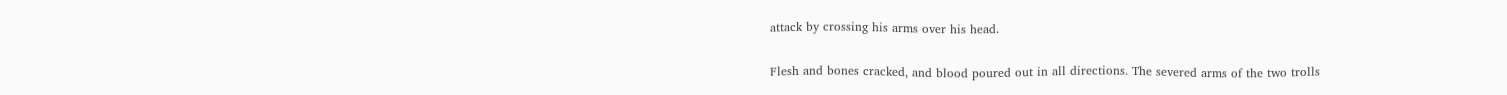attack by crossing his arms over his head.

Flesh and bones cracked, and blood poured out in all directions. The severed arms of the two trolls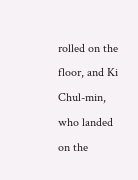rolled on the floor, and Ki Chul-min, who landed on the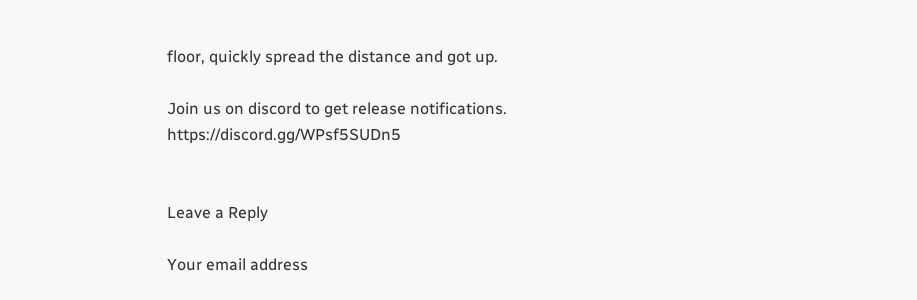floor, quickly spread the distance and got up.

Join us on discord to get release notifications. https://discord.gg/WPsf5SUDn5


Leave a Reply

Your email address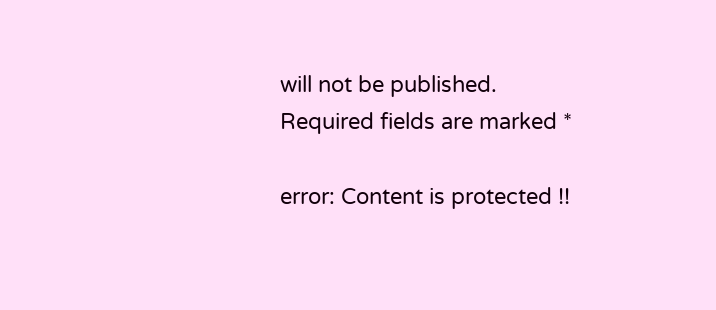will not be published. Required fields are marked *

error: Content is protected !!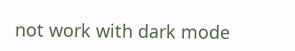not work with dark mode